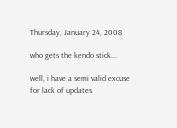Thursday, January 24, 2008

who gets the kendo stick...

well, i have a semi valid excuse for lack of updates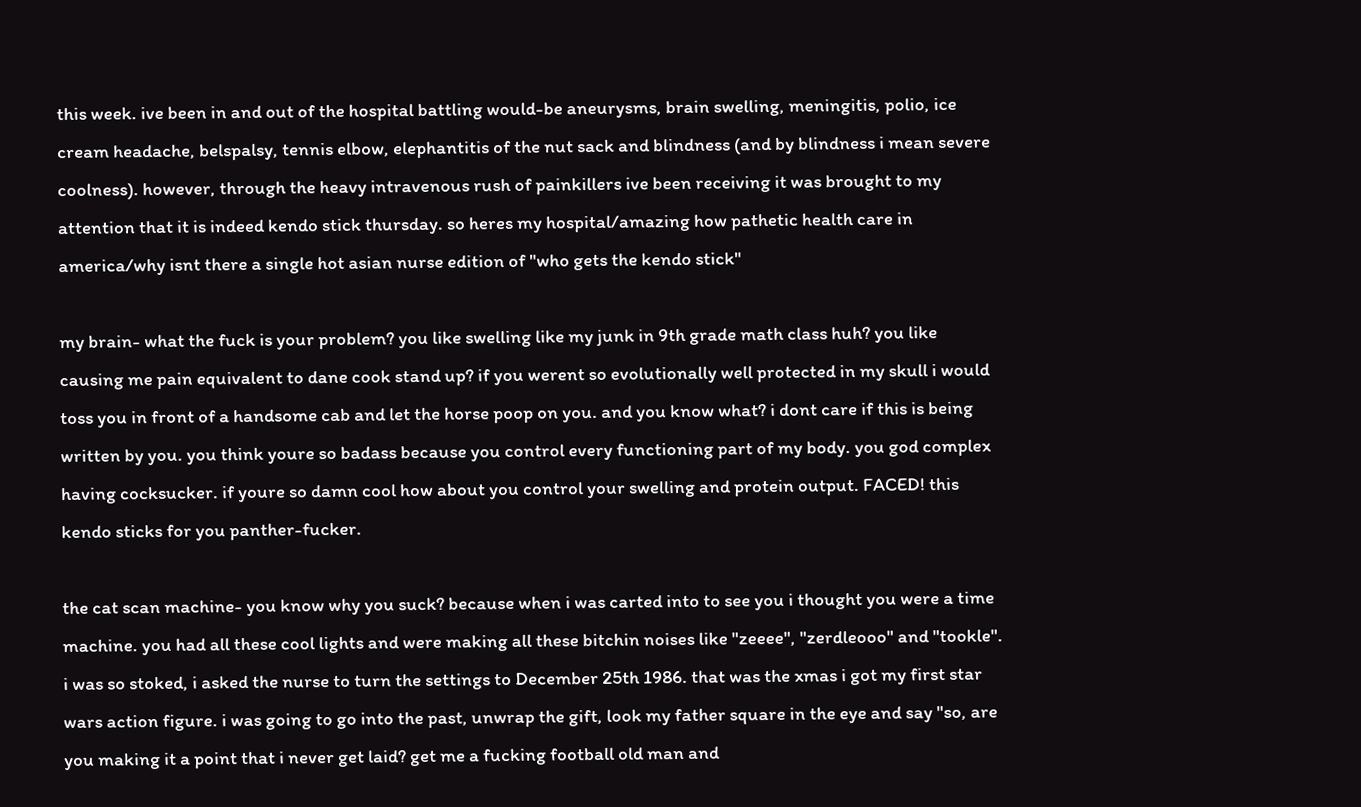this week. ive been in and out of the hospital battling would-be aneurysms, brain swelling, meningitis, polio, ice cream headache, belspalsy, tennis elbow, elephantitis of the nut sack and blindness (and by blindness i mean severe coolness). however, through the heavy intravenous rush of painkillers ive been receiving it was brought to my attention that it is indeed kendo stick thursday. so heres my hospital/amazing how pathetic health care in america/why isnt there a single hot asian nurse edition of "who gets the kendo stick"

my brain- what the fuck is your problem? you like swelling like my junk in 9th grade math class huh? you like causing me pain equivalent to dane cook stand up? if you werent so evolutionally well protected in my skull i would toss you in front of a handsome cab and let the horse poop on you. and you know what? i dont care if this is being written by you. you think youre so badass because you control every functioning part of my body. you god complex having cocksucker. if youre so damn cool how about you control your swelling and protein output. FACED! this kendo sticks for you panther-fucker.

the cat scan machine- you know why you suck? because when i was carted into to see you i thought you were a time machine. you had all these cool lights and were making all these bitchin noises like "zeeee", "zerdleooo" and "tookle". i was so stoked, i asked the nurse to turn the settings to December 25th 1986. that was the xmas i got my first star wars action figure. i was going to go into the past, unwrap the gift, look my father square in the eye and say "so, are you making it a point that i never get laid? get me a fucking football old man and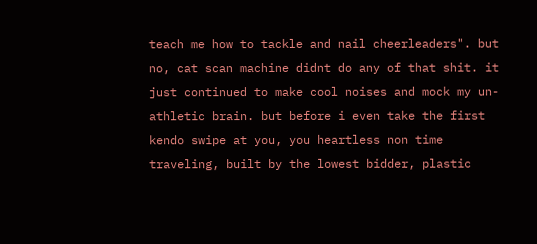teach me how to tackle and nail cheerleaders". but no, cat scan machine didnt do any of that shit. it just continued to make cool noises and mock my un-athletic brain. but before i even take the first kendo swipe at you, you heartless non time traveling, built by the lowest bidder, plastic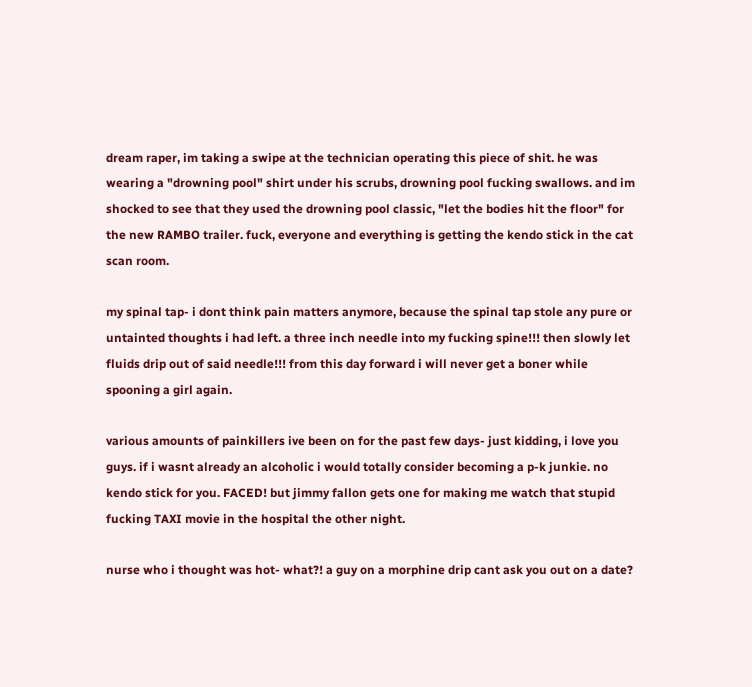dream raper, im taking a swipe at the technician operating this piece of shit. he was wearing a "drowning pool" shirt under his scrubs, drowning pool fucking swallows. and im shocked to see that they used the drowning pool classic, "let the bodies hit the floor" for the new RAMBO trailer. fuck, everyone and everything is getting the kendo stick in the cat scan room.

my spinal tap- i dont think pain matters anymore, because the spinal tap stole any pure or untainted thoughts i had left. a three inch needle into my fucking spine!!! then slowly let fluids drip out of said needle!!! from this day forward i will never get a boner while spooning a girl again.

various amounts of painkillers ive been on for the past few days- just kidding, i love you guys. if i wasnt already an alcoholic i would totally consider becoming a p-k junkie. no kendo stick for you. FACED! but jimmy fallon gets one for making me watch that stupid fucking TAXI movie in the hospital the other night.

nurse who i thought was hot- what?! a guy on a morphine drip cant ask you out on a date?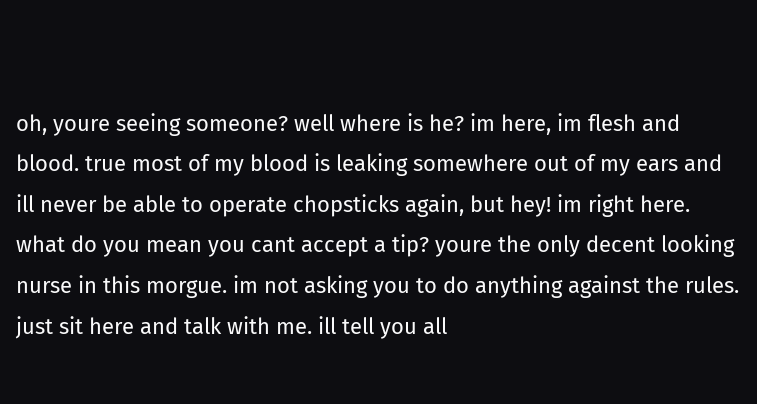oh, youre seeing someone? well where is he? im here, im flesh and blood. true most of my blood is leaking somewhere out of my ears and ill never be able to operate chopsticks again, but hey! im right here. what do you mean you cant accept a tip? youre the only decent looking nurse in this morgue. im not asking you to do anything against the rules. just sit here and talk with me. ill tell you all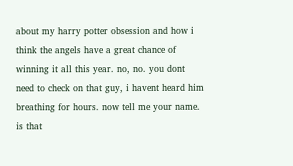about my harry potter obsession and how i think the angels have a great chance of winning it all this year. no, no. you dont need to check on that guy, i havent heard him breathing for hours. now tell me your name. is that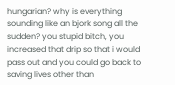hungarian? why is everything sounding like an bjork song all the sudden? you stupid bitch, you increased that drip so that i would pass out and you could go back to saving lives other than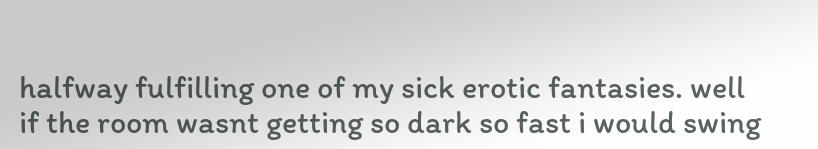halfway fulfilling one of my sick erotic fantasies. well if the room wasnt getting so dark so fast i would swing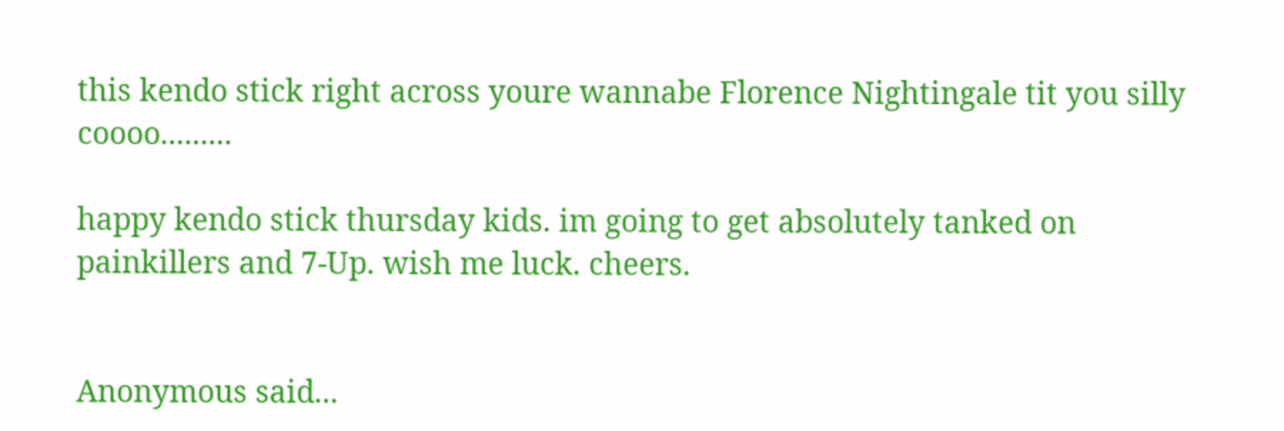this kendo stick right across youre wannabe Florence Nightingale tit you silly coooo.........

happy kendo stick thursday kids. im going to get absolutely tanked on painkillers and 7-Up. wish me luck. cheers.


Anonymous said...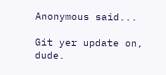Anonymous said...

Git yer update on, dude.